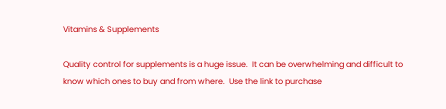Vitamins & Supplements

Quality control for supplements is a huge issue.  It can be overwhelming and difficult to know which ones to buy and from where.  Use the link to purchase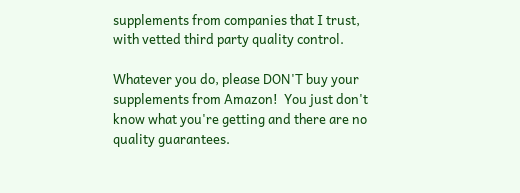supplements from companies that I trust, with vetted third party quality control.

Whatever you do, please DON'T buy your supplements from Amazon!  You just don't know what you're getting and there are no quality guarantees.